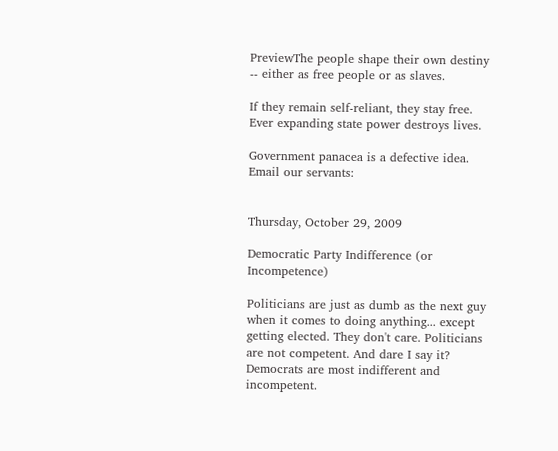PreviewThe people shape their own destiny
-- either as free people or as slaves.

If they remain self-reliant, they stay free.
Ever expanding state power destroys lives.

Government panacea is a defective idea.
Email our servants:


Thursday, October 29, 2009

Democratic Party Indifference (or Incompetence)

Politicians are just as dumb as the next guy when it comes to doing anything... except getting elected. They don't care. Politicians are not competent. And dare I say it? Democrats are most indifferent and incompetent.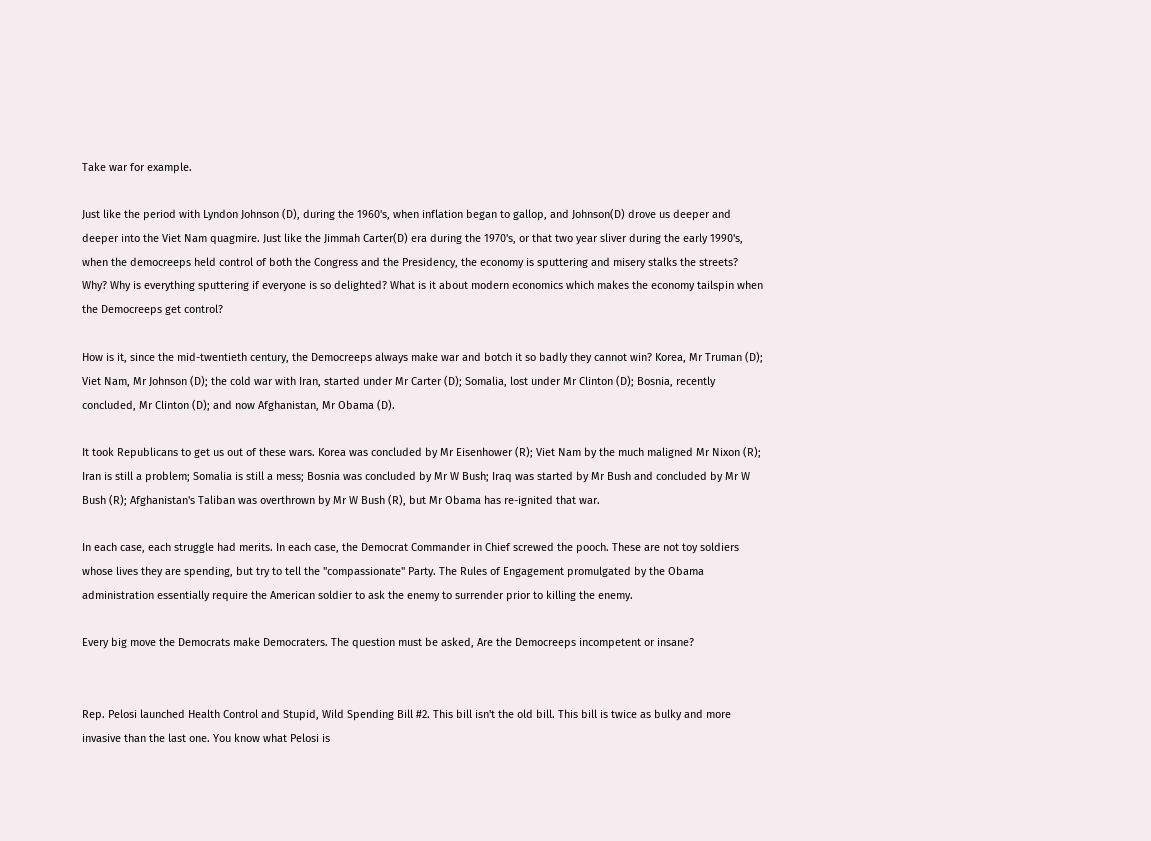Take war for example.

Just like the period with Lyndon Johnson (D), during the 1960's, when inflation began to gallop, and Johnson(D) drove us deeper and deeper into the Viet Nam quagmire. Just like the Jimmah Carter(D) era during the 1970's, or that two year sliver during the early 1990's, when the democreeps held control of both the Congress and the Presidency, the economy is sputtering and misery stalks the streets? Why? Why is everything sputtering if everyone is so delighted? What is it about modern economics which makes the economy tailspin when the Democreeps get control?

How is it, since the mid-twentieth century, the Democreeps always make war and botch it so badly they cannot win? Korea, Mr Truman (D); Viet Nam, Mr Johnson (D); the cold war with Iran, started under Mr Carter (D); Somalia, lost under Mr Clinton (D); Bosnia, recently concluded, Mr Clinton (D); and now Afghanistan, Mr Obama (D).

It took Republicans to get us out of these wars. Korea was concluded by Mr Eisenhower (R); Viet Nam by the much maligned Mr Nixon (R); Iran is still a problem; Somalia is still a mess; Bosnia was concluded by Mr W Bush; Iraq was started by Mr Bush and concluded by Mr W Bush (R); Afghanistan's Taliban was overthrown by Mr W Bush (R), but Mr Obama has re-ignited that war.

In each case, each struggle had merits. In each case, the Democrat Commander in Chief screwed the pooch. These are not toy soldiers whose lives they are spending, but try to tell the "compassionate" Party. The Rules of Engagement promulgated by the Obama administration essentially require the American soldier to ask the enemy to surrender prior to killing the enemy.

Every big move the Democrats make Democraters. The question must be asked, Are the Democreeps incompetent or insane?


Rep. Pelosi launched Health Control and Stupid, Wild Spending Bill #2. This bill isn't the old bill. This bill is twice as bulky and more invasive than the last one. You know what Pelosi is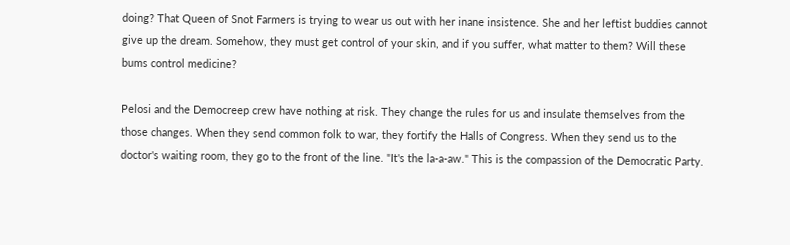doing? That Queen of Snot Farmers is trying to wear us out with her inane insistence. She and her leftist buddies cannot give up the dream. Somehow, they must get control of your skin, and if you suffer, what matter to them? Will these bums control medicine?

Pelosi and the Democreep crew have nothing at risk. They change the rules for us and insulate themselves from the those changes. When they send common folk to war, they fortify the Halls of Congress. When they send us to the doctor's waiting room, they go to the front of the line. "It's the la-a-aw." This is the compassion of the Democratic Party.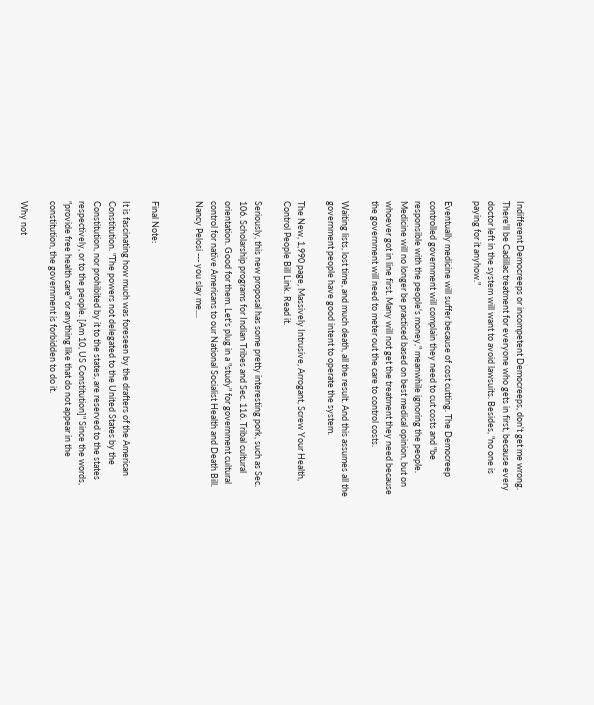Indifferent Democreeps or incompetent Democreeps, don't get me wrong. There'll be Cadillac treatment for everyone who gets in first, because every doctor left in the system will want to avoid lawsuits. Besides, "no one is paying for it anyhow."

Eventually medicine will suffer because of cost cutting. The Democreep controlled government will complain they need to cut costs and "be responsible with the people's money," meanwhile ignoring the people. Medicine will no longer be practiced based on best medical opinion, but on whoever got in line first. Many will not get the treatment they need because the government will need to meter out the care to control costs.

Waiting lists, lost time, and much death, all the result. And this assumes all the government people have good intent to operate the system.

The New, 1,990 page, Massively Intrusive, Arrogant, Screw Your Health, Control People Bill Link. Read it.

Seriously, this new proposal has some pretty interesting pork, such as Sec. 106. Scholarship programs for Indian Tribes and Sec. 116. Tribal cultural orientation. Good for them. Let's plug in a "study" for government cultural control for native Americans to our National Socialist Health and Death Bill. Nancy Pelosi --- you slay me....


Final Note:

It is fascinating how much was foreseen by the drafters of the American Constitution. "The powers not delegated to the United States by the Constitution, nor prohibited by it to the states, are reserved to the states respectively, or to the people. [Am 10, US Constitution]" Since the words, "provide free health care" or anything like that do not appear in the constitution, the government is forbidden to do it.

Why not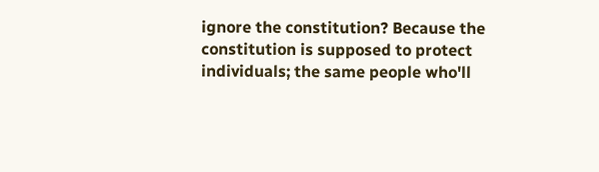ignore the constitution? Because the constitution is supposed to protect individuals; the same people who'll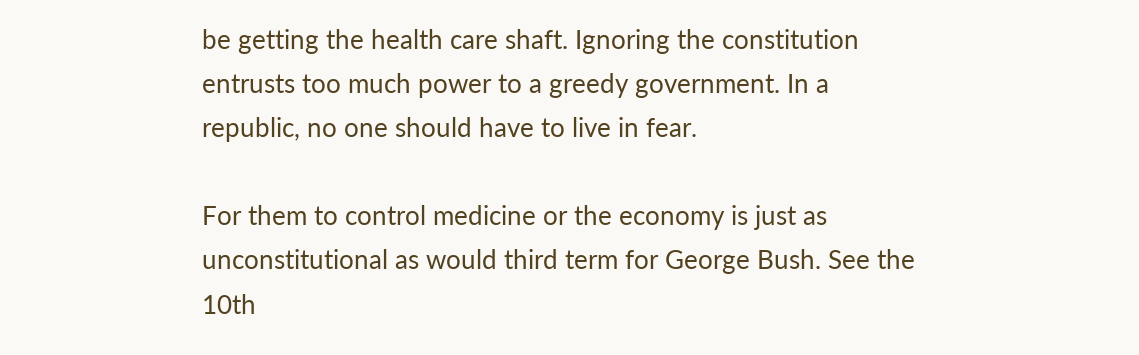be getting the health care shaft. Ignoring the constitution entrusts too much power to a greedy government. In a republic, no one should have to live in fear.

For them to control medicine or the economy is just as unconstitutional as would third term for George Bush. See the 10th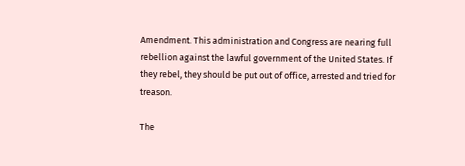Amendment. This administration and Congress are nearing full rebellion against the lawful government of the United States. If they rebel, they should be put out of office, arrested and tried for treason.

The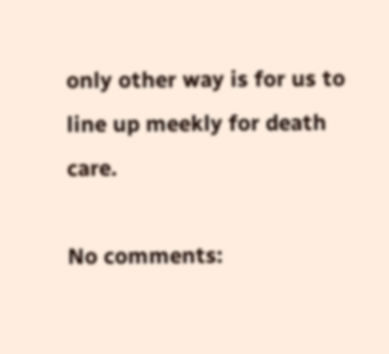only other way is for us to line up meekly for death care.

No comments: